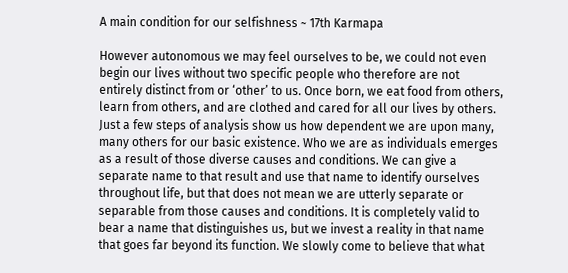A main condition for our selfishness ~ 17th Karmapa

However autonomous we may feel ourselves to be, we could not even begin our lives without two specific people who therefore are not entirely distinct from or ‘other’ to us. Once born, we eat food from others, learn from others, and are clothed and cared for all our lives by others. Just a few steps of analysis show us how dependent we are upon many, many others for our basic existence. Who we are as individuals emerges as a result of those diverse causes and conditions. We can give a separate name to that result and use that name to identify ourselves throughout life, but that does not mean we are utterly separate or separable from those causes and conditions. It is completely valid to bear a name that distinguishes us, but we invest a reality in that name that goes far beyond its function. We slowly come to believe that what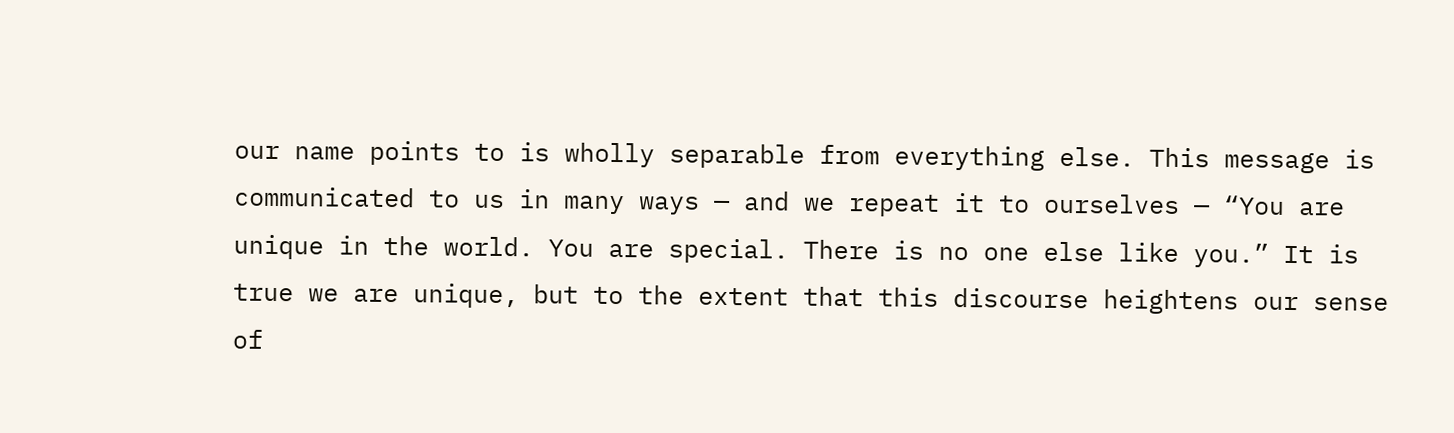our name points to is wholly separable from everything else. This message is communicated to us in many ways — and we repeat it to ourselves — “You are unique in the world. You are special. There is no one else like you.” It is true we are unique, but to the extent that this discourse heightens our sense of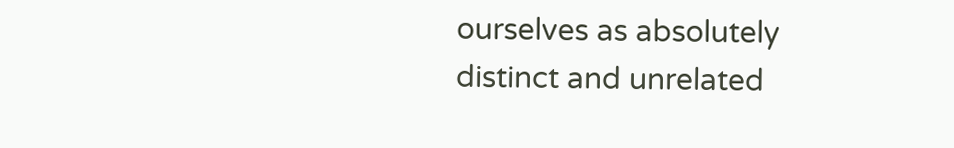ourselves as absolutely distinct and unrelated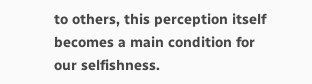to others, this perception itself becomes a main condition for our selfishness.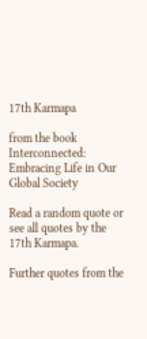17th Karmapa

from the book Interconnected: Embracing Life in Our Global Society

Read a random quote or see all quotes by the 17th Karmapa.

Further quotes from the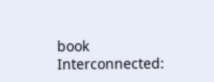book Interconnected: